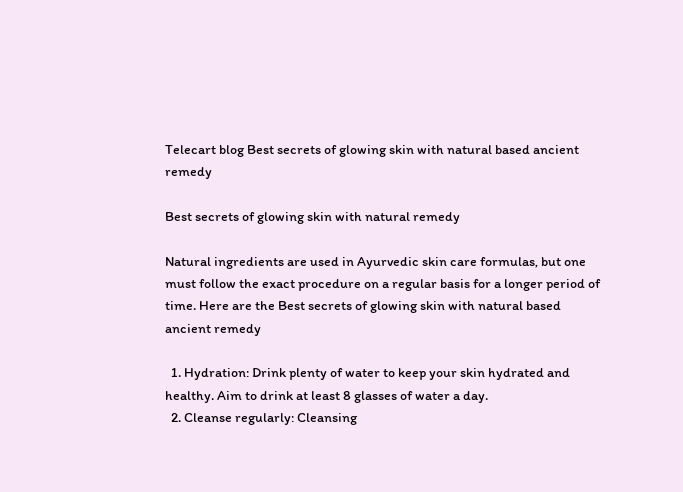Telecart blog Best secrets of glowing skin with natural based ancient remedy

Best secrets of glowing skin with natural remedy

Natural ingredients are used in Ayurvedic skin care formulas, but one must follow the exact procedure on a regular basis for a longer period of time. Here are the Best secrets of glowing skin with natural based ancient remedy

  1. Hydration: Drink plenty of water to keep your skin hydrated and healthy. Aim to drink at least 8 glasses of water a day.
  2. Cleanse regularly: Cleansing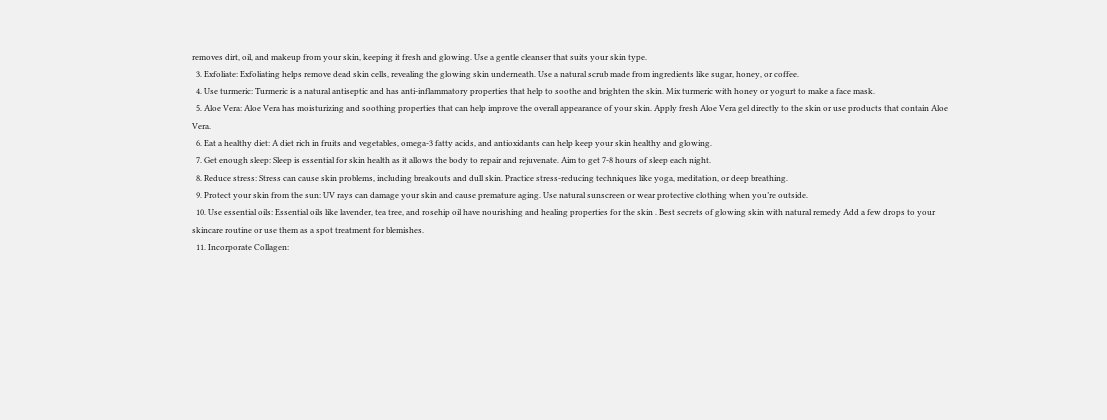removes dirt, oil, and makeup from your skin, keeping it fresh and glowing. Use a gentle cleanser that suits your skin type.
  3. Exfoliate: Exfoliating helps remove dead skin cells, revealing the glowing skin underneath. Use a natural scrub made from ingredients like sugar, honey, or coffee.
  4. Use turmeric: Turmeric is a natural antiseptic and has anti-inflammatory properties that help to soothe and brighten the skin. Mix turmeric with honey or yogurt to make a face mask.
  5. Aloe Vera: Aloe Vera has moisturizing and soothing properties that can help improve the overall appearance of your skin. Apply fresh Aloe Vera gel directly to the skin or use products that contain Aloe Vera.
  6. Eat a healthy diet: A diet rich in fruits and vegetables, omega-3 fatty acids, and antioxidants can help keep your skin healthy and glowing.
  7. Get enough sleep: Sleep is essential for skin health as it allows the body to repair and rejuvenate. Aim to get 7-8 hours of sleep each night.
  8. Reduce stress: Stress can cause skin problems, including breakouts and dull skin. Practice stress-reducing techniques like yoga, meditation, or deep breathing.
  9. Protect your skin from the sun: UV rays can damage your skin and cause premature aging. Use natural sunscreen or wear protective clothing when you’re outside.
  10. Use essential oils: Essential oils like lavender, tea tree, and rosehip oil have nourishing and healing properties for the skin . Best secrets of glowing skin with natural remedy Add a few drops to your skincare routine or use them as a spot treatment for blemishes.
  11. Incorporate Collagen: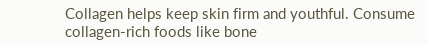Collagen helps keep skin firm and youthful. Consume collagen-rich foods like bone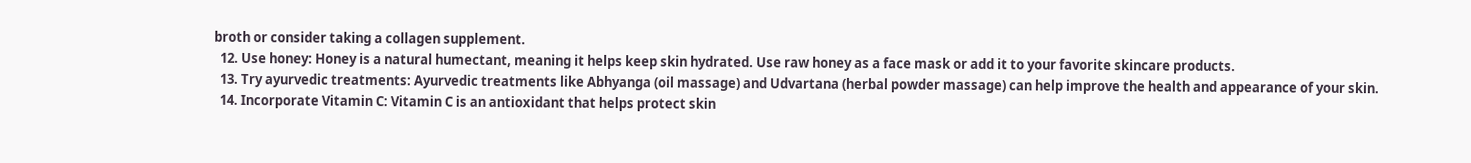broth or consider taking a collagen supplement.
  12. Use honey: Honey is a natural humectant, meaning it helps keep skin hydrated. Use raw honey as a face mask or add it to your favorite skincare products.
  13. Try ayurvedic treatments: Ayurvedic treatments like Abhyanga (oil massage) and Udvartana (herbal powder massage) can help improve the health and appearance of your skin.
  14. Incorporate Vitamin C: Vitamin C is an antioxidant that helps protect skin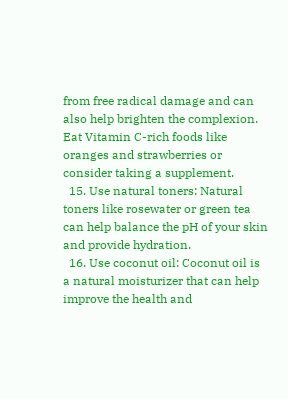from free radical damage and can also help brighten the complexion. Eat Vitamin C-rich foods like oranges and strawberries or consider taking a supplement.
  15. Use natural toners: Natural toners like rosewater or green tea can help balance the pH of your skin and provide hydration.
  16. Use coconut oil: Coconut oil is a natural moisturizer that can help improve the health and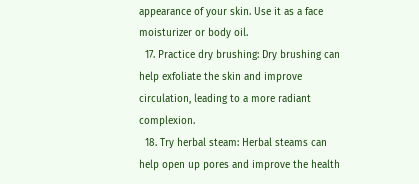appearance of your skin. Use it as a face moisturizer or body oil.
  17. Practice dry brushing: Dry brushing can help exfoliate the skin and improve circulation, leading to a more radiant complexion.
  18. Try herbal steam: Herbal steams can help open up pores and improve the health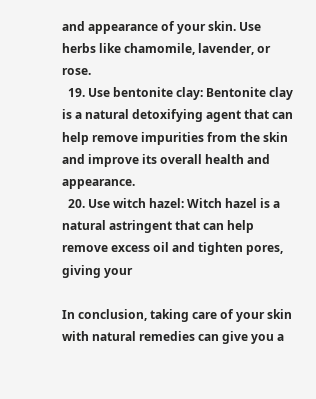and appearance of your skin. Use herbs like chamomile, lavender, or rose.
  19. Use bentonite clay: Bentonite clay is a natural detoxifying agent that can help remove impurities from the skin and improve its overall health and appearance.
  20. Use witch hazel: Witch hazel is a natural astringent that can help remove excess oil and tighten pores, giving your

In conclusion, taking care of your skin with natural remedies can give you a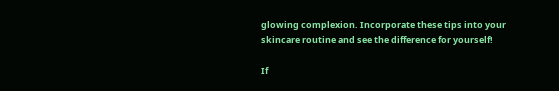glowing complexion. Incorporate these tips into your skincare routine and see the difference for yourself!

If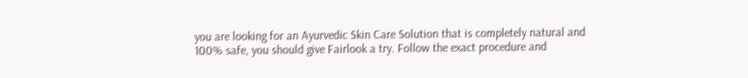you are looking for an Ayurvedic Skin Care Solution that is completely natural and 100% safe, you should give Fairlook a try. Follow the exact procedure and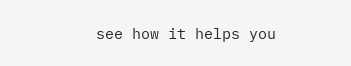see how it helps you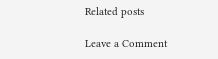Related posts

Leave a Comment